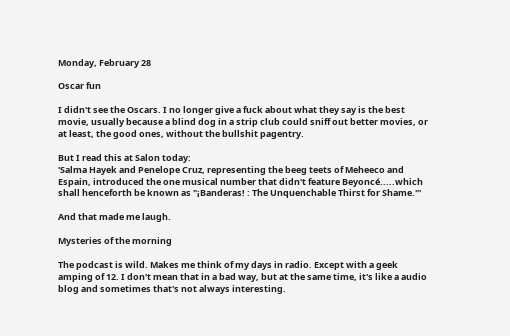Monday, February 28

Oscar fun

I didn't see the Oscars. I no longer give a fuck about what they say is the best movie, usually because a blind dog in a strip club could sniff out better movies, or at least, the good ones, without the bullshit pagentry.

But I read this at Salon today:
'Salma Hayek and Penelope Cruz, representing the beeg teets of Meheeco and Espain, introduced the one musical number that didn't feature Beyoncé.....which shall henceforth be known as "¡Banderas! : The Unquenchable Thirst for Shame."'

And that made me laugh.

Mysteries of the morning

The podcast is wild. Makes me think of my days in radio. Except with a geek amping of 12. I don't mean that in a bad way, but at the same time, it's like a audio blog and sometimes that's not always interesting.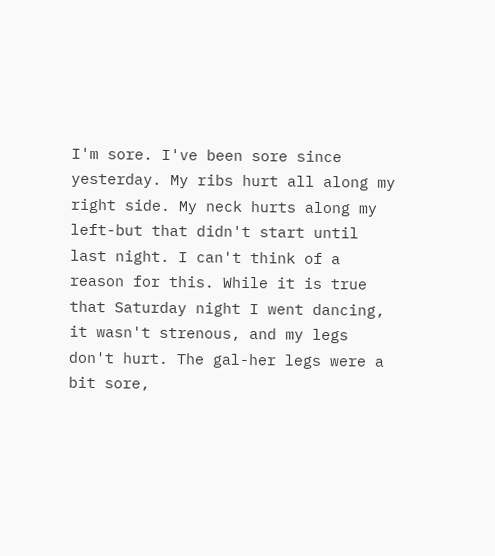I'm sore. I've been sore since yesterday. My ribs hurt all along my right side. My neck hurts along my left-but that didn't start until last night. I can't think of a reason for this. While it is true that Saturday night I went dancing, it wasn't strenous, and my legs don't hurt. The gal-her legs were a bit sore,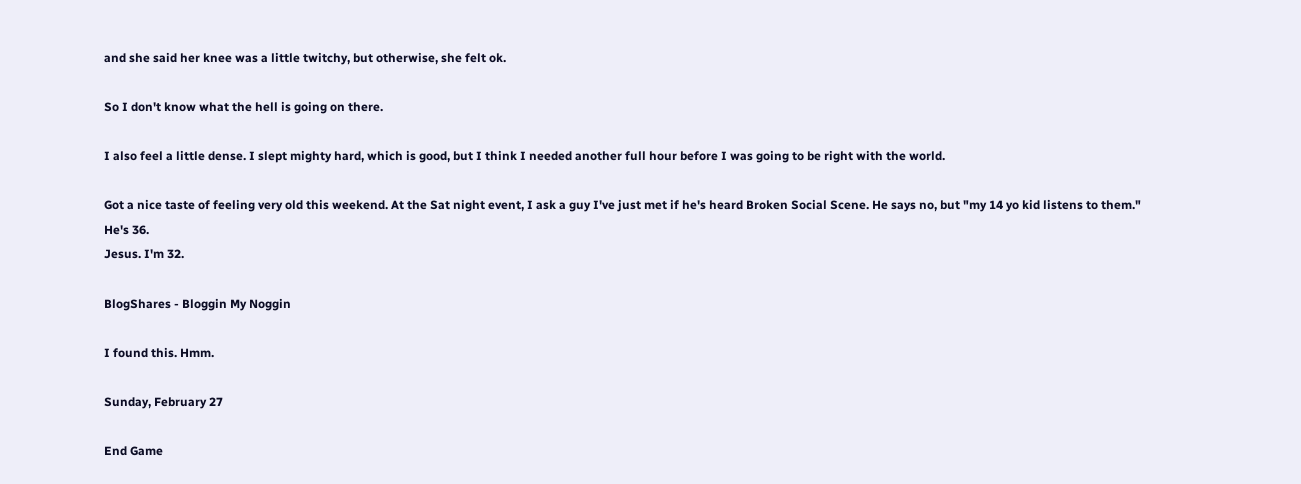and she said her knee was a little twitchy, but otherwise, she felt ok.

So I don't know what the hell is going on there.

I also feel a little dense. I slept mighty hard, which is good, but I think I needed another full hour before I was going to be right with the world.

Got a nice taste of feeling very old this weekend. At the Sat night event, I ask a guy I've just met if he's heard Broken Social Scene. He says no, but "my 14 yo kid listens to them." He's 36.
Jesus. I'm 32.

BlogShares - Bloggin My Noggin

I found this. Hmm.

Sunday, February 27

End Game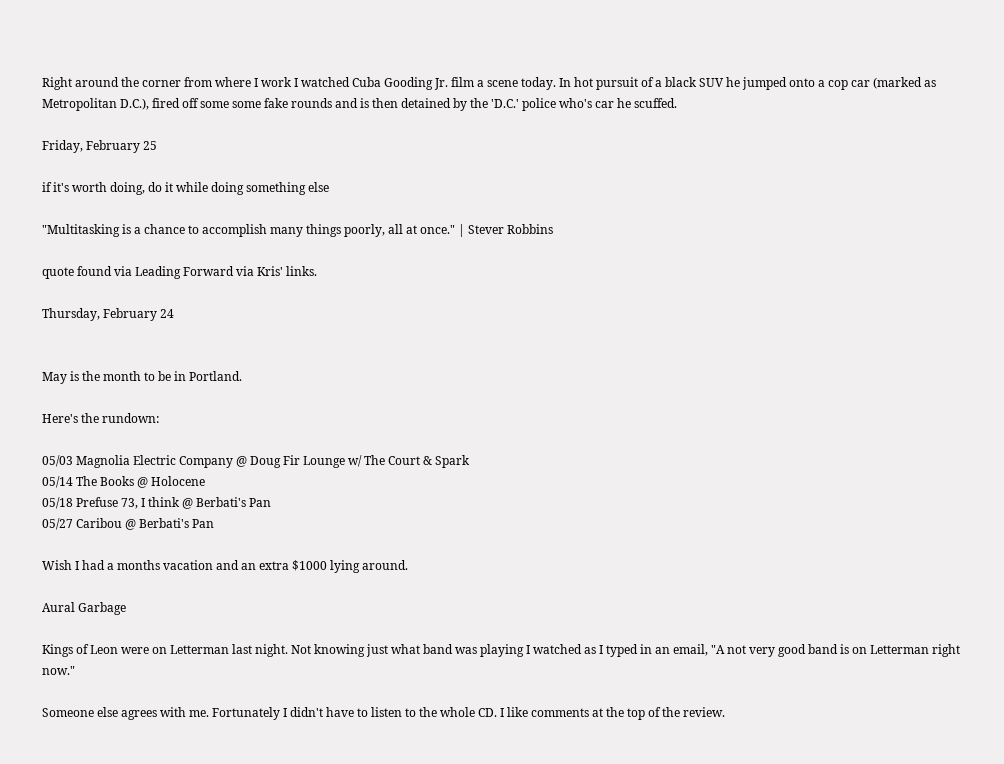Right around the corner from where I work I watched Cuba Gooding Jr. film a scene today. In hot pursuit of a black SUV he jumped onto a cop car (marked as Metropolitan D.C.), fired off some some fake rounds and is then detained by the 'D.C.' police who's car he scuffed.

Friday, February 25

if it's worth doing, do it while doing something else

"Multitasking is a chance to accomplish many things poorly, all at once." | Stever Robbins

quote found via Leading Forward via Kris' links.

Thursday, February 24


May is the month to be in Portland.

Here's the rundown:

05/03 Magnolia Electric Company @ Doug Fir Lounge w/ The Court & Spark
05/14 The Books @ Holocene
05/18 Prefuse 73, I think @ Berbati's Pan
05/27 Caribou @ Berbati's Pan

Wish I had a months vacation and an extra $1000 lying around.

Aural Garbage

Kings of Leon were on Letterman last night. Not knowing just what band was playing I watched as I typed in an email, "A not very good band is on Letterman right now."

Someone else agrees with me. Fortunately I didn't have to listen to the whole CD. I like comments at the top of the review.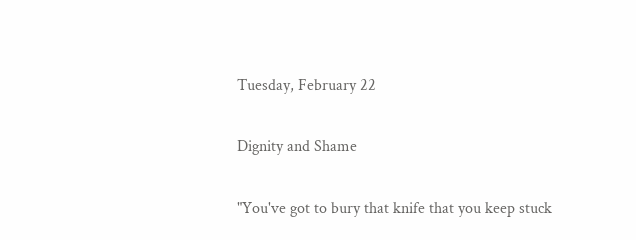Tuesday, February 22

Dignity and Shame

"You've got to bury that knife that you keep stuck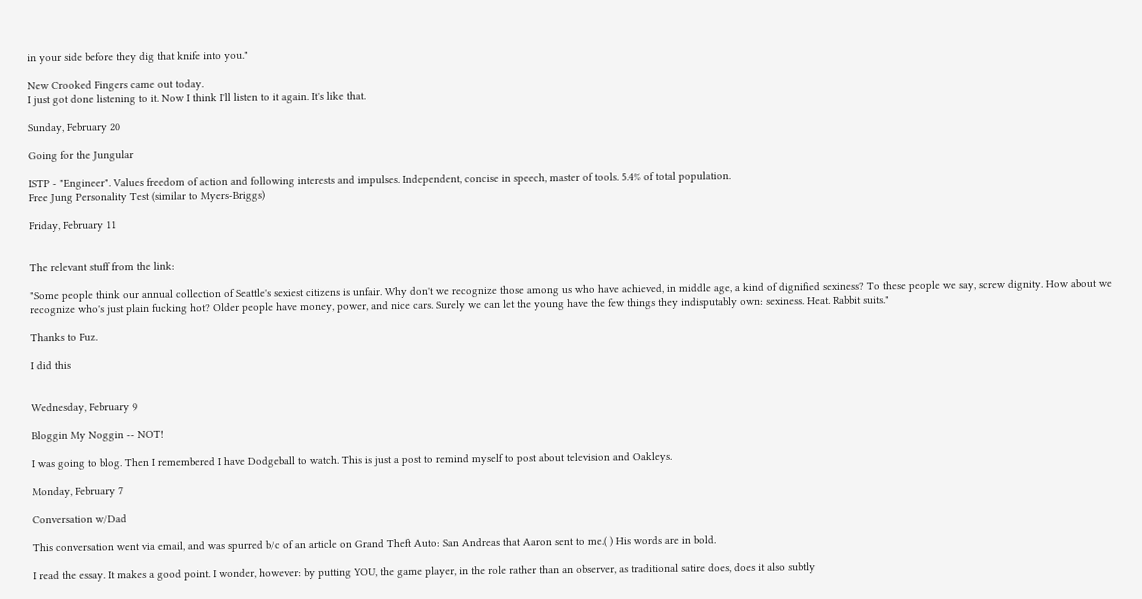in your side before they dig that knife into you."

New Crooked Fingers came out today.
I just got done listening to it. Now I think I'll listen to it again. It's like that.

Sunday, February 20

Going for the Jungular

ISTP - "Engineer". Values freedom of action and following interests and impulses. Independent, concise in speech, master of tools. 5.4% of total population.
Free Jung Personality Test (similar to Myers-Briggs)

Friday, February 11


The relevant stuff from the link:

"Some people think our annual collection of Seattle's sexiest citizens is unfair. Why don't we recognize those among us who have achieved, in middle age, a kind of dignified sexiness? To these people we say, screw dignity. How about we recognize who's just plain fucking hot? Older people have money, power, and nice cars. Surely we can let the young have the few things they indisputably own: sexiness. Heat. Rabbit suits."

Thanks to Fuz.

I did this


Wednesday, February 9

Bloggin My Noggin -- NOT!

I was going to blog. Then I remembered I have Dodgeball to watch. This is just a post to remind myself to post about television and Oakleys.

Monday, February 7

Conversation w/Dad

This conversation went via email, and was spurred b/c of an article on Grand Theft Auto: San Andreas that Aaron sent to me.( ) His words are in bold.

I read the essay. It makes a good point. I wonder, however: by putting YOU, the game player, in the role rather than an observer, as traditional satire does, does it also subtly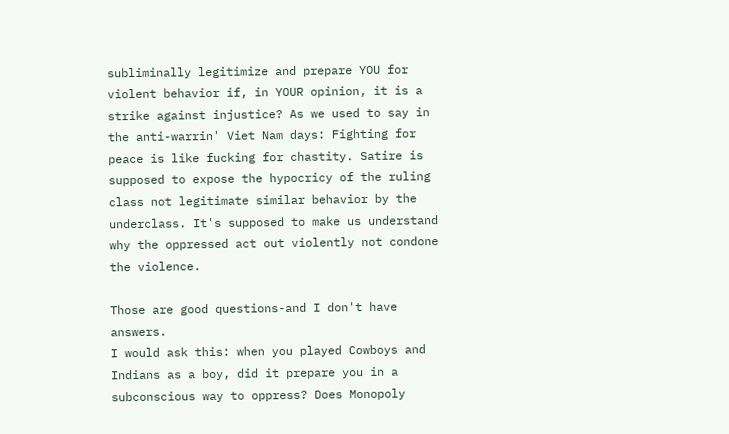subliminally legitimize and prepare YOU for violent behavior if, in YOUR opinion, it is a strike against injustice? As we used to say in the anti-warrin' Viet Nam days: Fighting for peace is like fucking for chastity. Satire is supposed to expose the hypocricy of the ruling class not legitimate similar behavior by the underclass. It's supposed to make us understand why the oppressed act out violently not condone the violence.

Those are good questions-and I don't have answers.
I would ask this: when you played Cowboys and Indians as a boy, did it prepare you in a subconscious way to oppress? Does Monopoly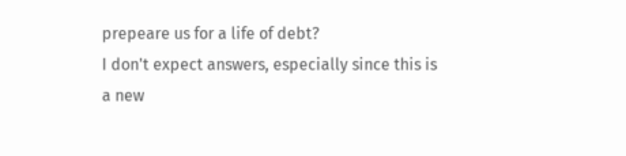prepeare us for a life of debt?
I don't expect answers, especially since this is a new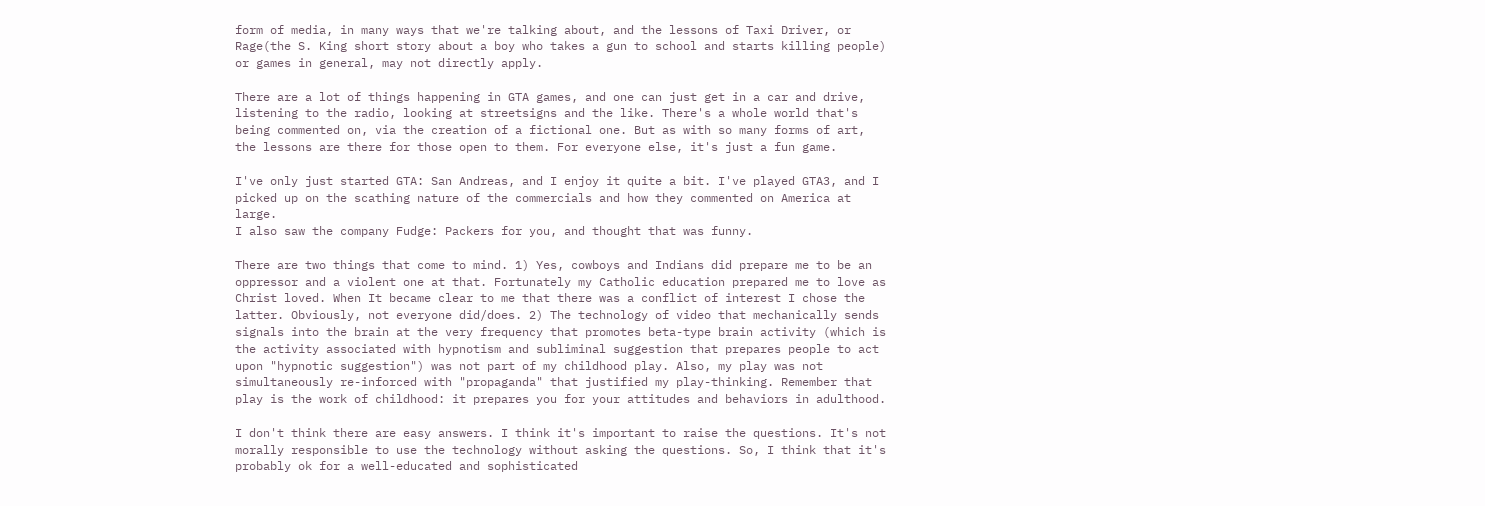form of media, in many ways that we're talking about, and the lessons of Taxi Driver, or Rage(the S. King short story about a boy who takes a gun to school and starts killing people) or games in general, may not directly apply.

There are a lot of things happening in GTA games, and one can just get in a car and drive, listening to the radio, looking at streetsigns and the like. There's a whole world that's being commented on, via the creation of a fictional one. But as with so many forms of art, the lessons are there for those open to them. For everyone else, it's just a fun game.

I've only just started GTA: San Andreas, and I enjoy it quite a bit. I've played GTA3, and I picked up on the scathing nature of the commercials and how they commented on America at large.
I also saw the company Fudge: Packers for you, and thought that was funny.

There are two things that come to mind. 1) Yes, cowboys and Indians did prepare me to be an oppressor and a violent one at that. Fortunately my Catholic education prepared me to love as Christ loved. When It became clear to me that there was a conflict of interest I chose the latter. Obviously, not everyone did/does. 2) The technology of video that mechanically sends signals into the brain at the very frequency that promotes beta-type brain activity (which is the activity associated with hypnotism and subliminal suggestion that prepares people to act upon "hypnotic suggestion") was not part of my childhood play. Also, my play was not simultaneously re-inforced with "propaganda" that justified my play-thinking. Remember that play is the work of childhood: it prepares you for your attitudes and behaviors in adulthood.

I don't think there are easy answers. I think it's important to raise the questions. It's not morally responsible to use the technology without asking the questions. So, I think that it's probably ok for a well-educated and sophisticated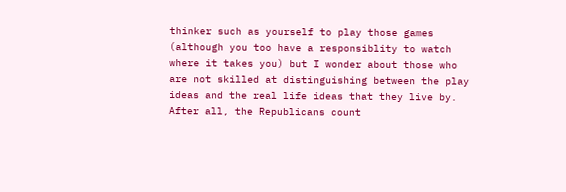thinker such as yourself to play those games (although you too have a responsiblity to watch where it takes you) but I wonder about those who are not skilled at distinguishing between the play ideas and the real life ideas that they live by. After all, the Republicans count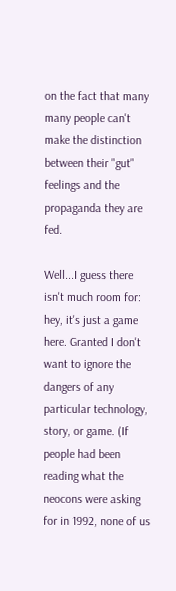on the fact that many many people can't make the distinction between their "gut" feelings and the propaganda they are fed.

Well...I guess there isn't much room for: hey, it's just a game here. Granted I don't want to ignore the dangers of any particular technology, story, or game. (If people had been reading what the neocons were asking for in 1992, none of us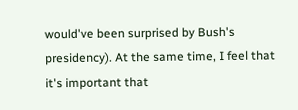would've been surprised by Bush's presidency). At the same time, I feel that it's important that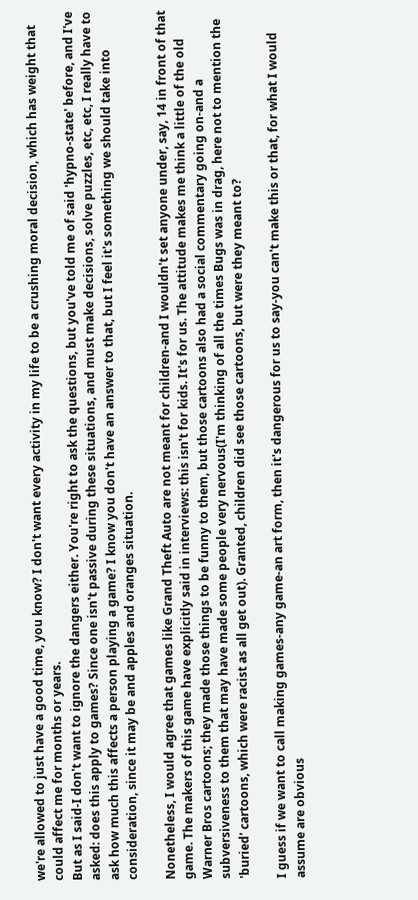we're allowed to just have a good time, you know? I don't want every activity in my life to be a crushing moral decision, which has weight that could affect me for months or years.
But as I said-I don't want to ignore the dangers either. You're right to ask the questions, but you've told me of said 'hypno-state' before, and I've asked: does this apply to games? Since one isn't passive during these situations, and must make decisions, solve puzzles, etc, etc, I really have to ask how much this affects a person playing a game? I know you don't have an answer to that, but I feel it's something we should take into consideration, since it may be and apples and oranges situation.

Nonetheless, I would agree that games like Grand Theft Auto are not meant for children-and I wouldn't set anyone under, say, 14 in front of that game. The makers of this game have explicitly said in interviews: this isn't for kids. It's for us. The attitude makes me think a little of the old Warner Bros cartoons; they made those things to be funny to them, but those cartoons also had a social commentary going on-and a subversiveness to them that may have made some people very nervous(I'm thinking of all the times Bugs was in drag, here not to mention the 'buried' cartoons, which were racist as all get out). Granted, children did see those cartoons, but were they meant to?

I guess if we want to call making games-any game-an art form, then it's dangerous for us to say-you can't make this or that, for what I would assume are obvious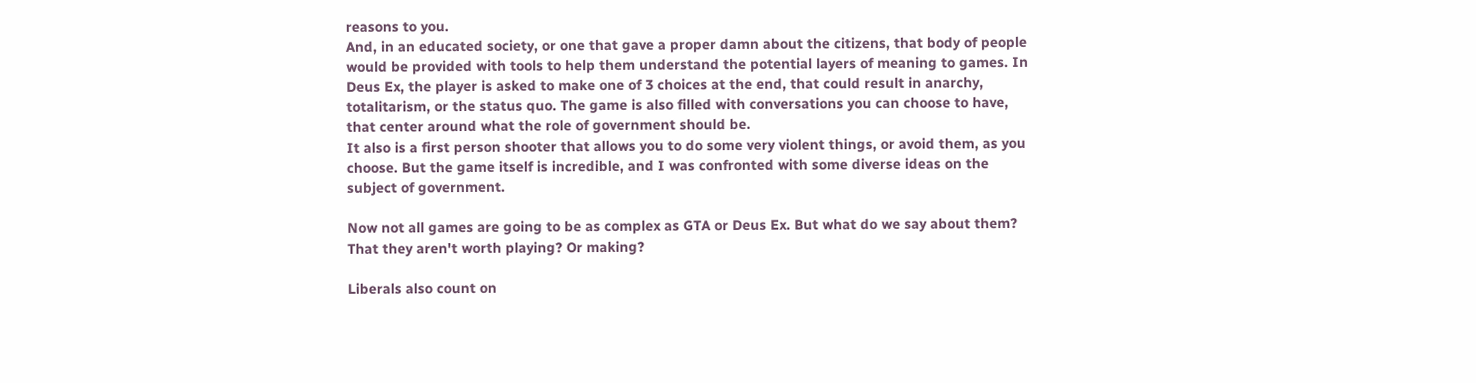reasons to you.
And, in an educated society, or one that gave a proper damn about the citizens, that body of people would be provided with tools to help them understand the potential layers of meaning to games. In Deus Ex, the player is asked to make one of 3 choices at the end, that could result in anarchy, totalitarism, or the status quo. The game is also filled with conversations you can choose to have, that center around what the role of government should be.
It also is a first person shooter that allows you to do some very violent things, or avoid them, as you choose. But the game itself is incredible, and I was confronted with some diverse ideas on the subject of government.

Now not all games are going to be as complex as GTA or Deus Ex. But what do we say about them? That they aren't worth playing? Or making?

Liberals also count on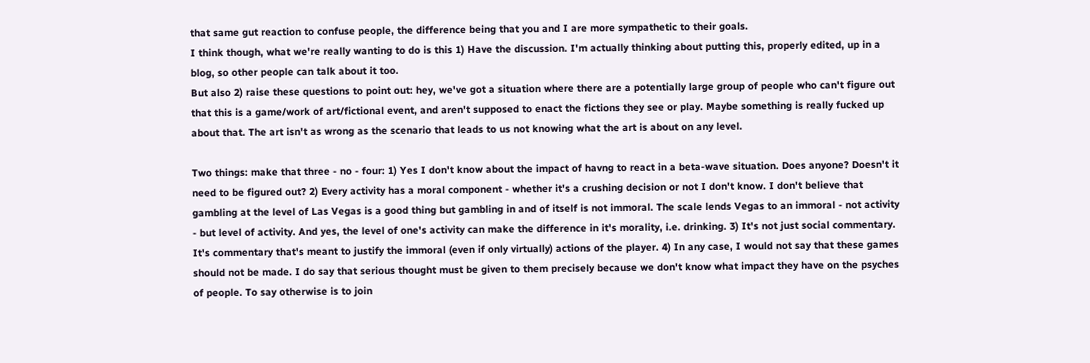that same gut reaction to confuse people, the difference being that you and I are more sympathetic to their goals.
I think though, what we're really wanting to do is this 1) Have the discussion. I'm actually thinking about putting this, properly edited, up in a blog, so other people can talk about it too.
But also 2) raise these questions to point out: hey, we've got a situation where there are a potentially large group of people who can't figure out that this is a game/work of art/fictional event, and aren't supposed to enact the fictions they see or play. Maybe something is really fucked up about that. The art isn't as wrong as the scenario that leads to us not knowing what the art is about on any level.

Two things: make that three - no - four: 1) Yes I don't know about the impact of havng to react in a beta-wave situation. Does anyone? Doesn't it need to be figured out? 2) Every activity has a moral component - whether it's a crushing decision or not I don't know. I don't believe that gambling at the level of Las Vegas is a good thing but gambling in and of itself is not immoral. The scale lends Vegas to an immoral - not activity - but level of activity. And yes, the level of one's activity can make the difference in it's morality, i.e. drinking. 3) It's not just social commentary. It's commentary that's meant to justify the immoral (even if only virtually) actions of the player. 4) In any case, I would not say that these games should not be made. I do say that serious thought must be given to them precisely because we don't know what impact they have on the psyches of people. To say otherwise is to join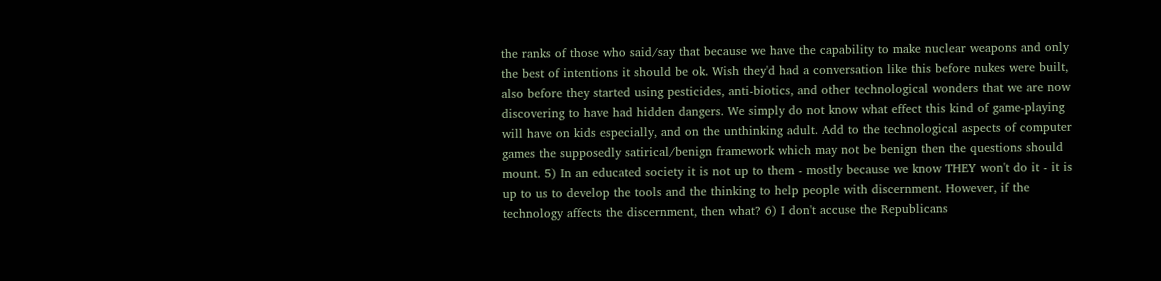the ranks of those who said/say that because we have the capability to make nuclear weapons and only the best of intentions it should be ok. Wish they'd had a conversation like this before nukes were built, also before they started using pesticides, anti-biotics, and other technological wonders that we are now discovering to have had hidden dangers. We simply do not know what effect this kind of game-playing will have on kids especially, and on the unthinking adult. Add to the technological aspects of computer games the supposedly satirical/benign framework which may not be benign then the questions should mount. 5) In an educated society it is not up to them - mostly because we know THEY won't do it - it is up to us to develop the tools and the thinking to help people with discernment. However, if the technology affects the discernment, then what? 6) I don't accuse the Republicans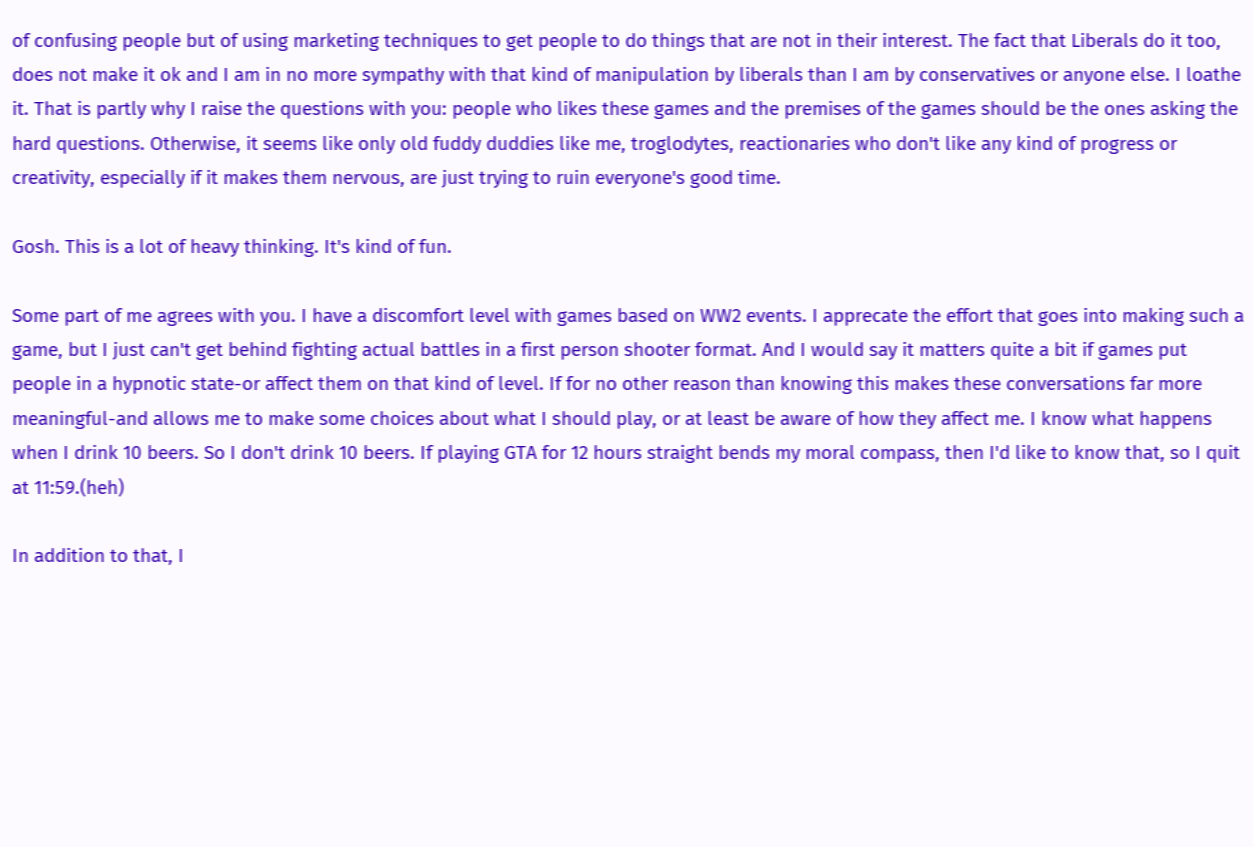of confusing people but of using marketing techniques to get people to do things that are not in their interest. The fact that Liberals do it too, does not make it ok and I am in no more sympathy with that kind of manipulation by liberals than I am by conservatives or anyone else. I loathe it. That is partly why I raise the questions with you: people who likes these games and the premises of the games should be the ones asking the hard questions. Otherwise, it seems like only old fuddy duddies like me, troglodytes, reactionaries who don't like any kind of progress or creativity, especially if it makes them nervous, are just trying to ruin everyone's good time.

Gosh. This is a lot of heavy thinking. It's kind of fun.

Some part of me agrees with you. I have a discomfort level with games based on WW2 events. I apprecate the effort that goes into making such a game, but I just can't get behind fighting actual battles in a first person shooter format. And I would say it matters quite a bit if games put people in a hypnotic state-or affect them on that kind of level. If for no other reason than knowing this makes these conversations far more meaningful-and allows me to make some choices about what I should play, or at least be aware of how they affect me. I know what happens when I drink 10 beers. So I don't drink 10 beers. If playing GTA for 12 hours straight bends my moral compass, then I'd like to know that, so I quit at 11:59.(heh)

In addition to that, I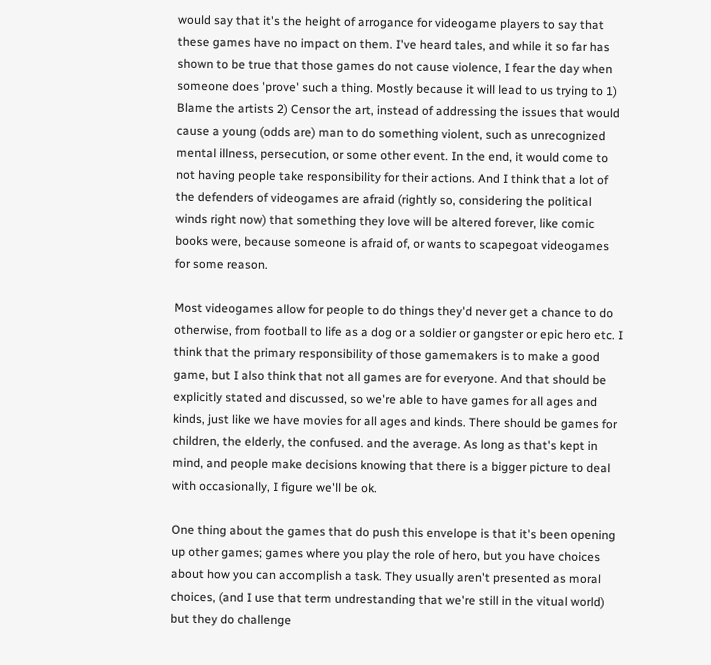would say that it's the height of arrogance for videogame players to say that these games have no impact on them. I've heard tales, and while it so far has shown to be true that those games do not cause violence, I fear the day when someone does 'prove' such a thing. Mostly because it will lead to us trying to 1) Blame the artists 2) Censor the art, instead of addressing the issues that would cause a young (odds are) man to do something violent, such as unrecognized mental illness, persecution, or some other event. In the end, it would come to not having people take responsibility for their actions. And I think that a lot of the defenders of videogames are afraid (rightly so, considering the political winds right now) that something they love will be altered forever, like comic books were, because someone is afraid of, or wants to scapegoat videogames for some reason.

Most videogames allow for people to do things they'd never get a chance to do otherwise, from football to life as a dog or a soldier or gangster or epic hero etc. I think that the primary responsibility of those gamemakers is to make a good game, but I also think that not all games are for everyone. And that should be explicitly stated and discussed, so we're able to have games for all ages and kinds, just like we have movies for all ages and kinds. There should be games for children, the elderly, the confused. and the average. As long as that's kept in mind, and people make decisions knowing that there is a bigger picture to deal with occasionally, I figure we'll be ok.

One thing about the games that do push this envelope is that it's been opening up other games; games where you play the role of hero, but you have choices about how you can accomplish a task. They usually aren't presented as moral choices, (and I use that term undrestanding that we're still in the vitual world) but they do challenge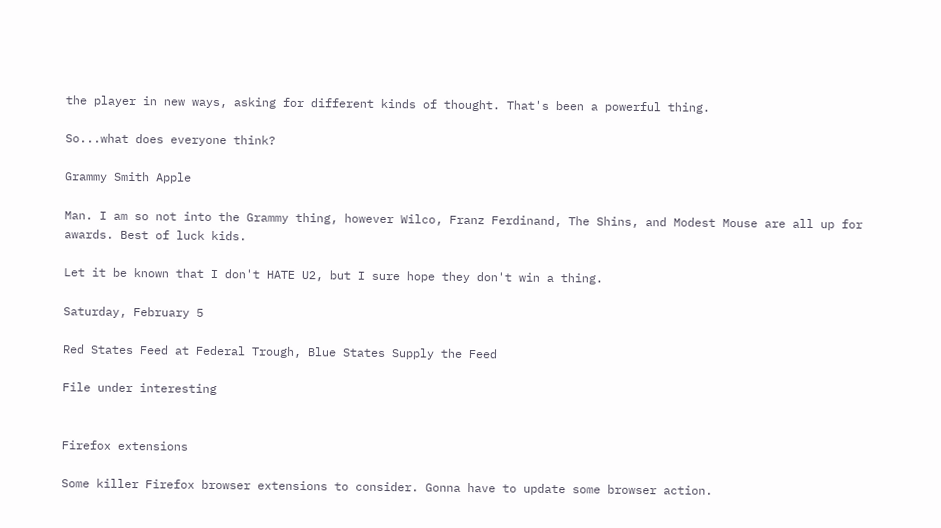the player in new ways, asking for different kinds of thought. That's been a powerful thing.

So...what does everyone think?

Grammy Smith Apple

Man. I am so not into the Grammy thing, however Wilco, Franz Ferdinand, The Shins, and Modest Mouse are all up for awards. Best of luck kids.

Let it be known that I don't HATE U2, but I sure hope they don't win a thing.

Saturday, February 5

Red States Feed at Federal Trough, Blue States Supply the Feed

File under interesting


Firefox extensions

Some killer Firefox browser extensions to consider. Gonna have to update some browser action.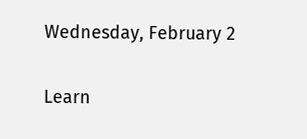Wednesday, February 2

Learn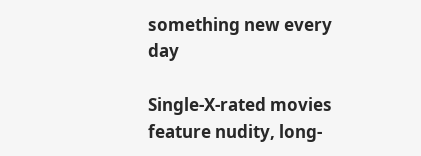something new every day

Single-X-rated movies feature nudity, long-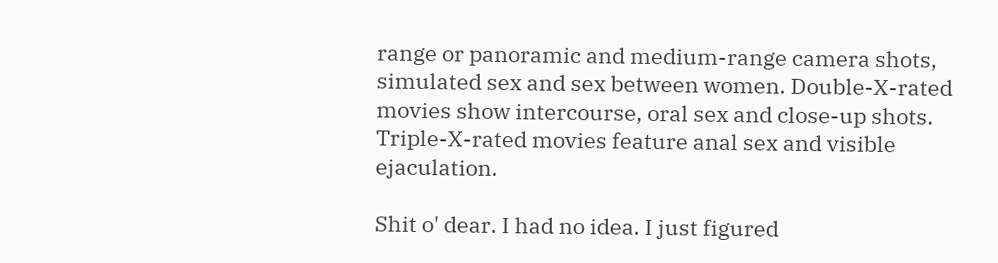range or panoramic and medium-range camera shots, simulated sex and sex between women. Double-X-rated movies show intercourse, oral sex and close-up shots. Triple-X-rated movies feature anal sex and visible ejaculation.

Shit o' dear. I had no idea. I just figured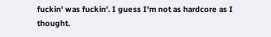fuckin' was fuckin'. I guess I'm not as hardcore as I thought.